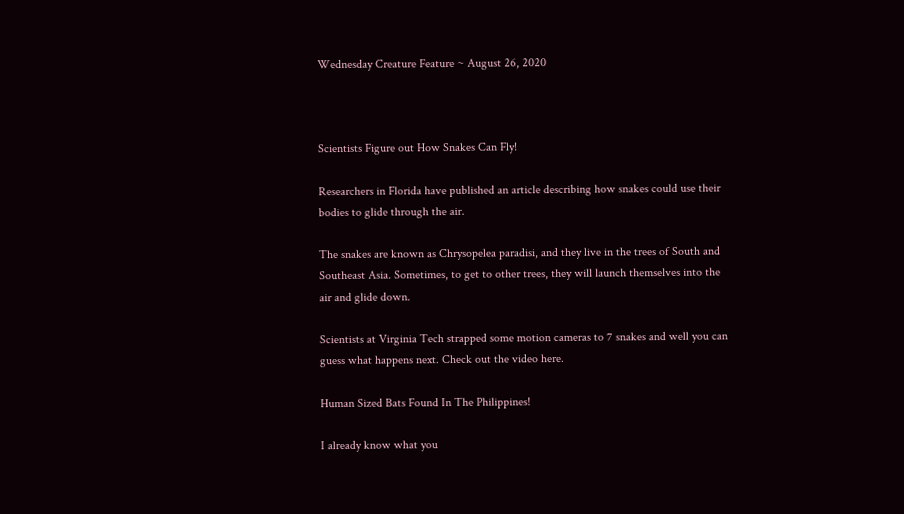Wednesday Creature Feature ~ August 26, 2020



Scientists Figure out How Snakes Can Fly!

Researchers in Florida have published an article describing how snakes could use their bodies to glide through the air.

The snakes are known as Chrysopelea paradisi, and they live in the trees of South and Southeast Asia. Sometimes, to get to other trees, they will launch themselves into the air and glide down.

Scientists at Virginia Tech strapped some motion cameras to 7 snakes and well you can guess what happens next. Check out the video here.

Human Sized Bats Found In The Philippines!

I already know what you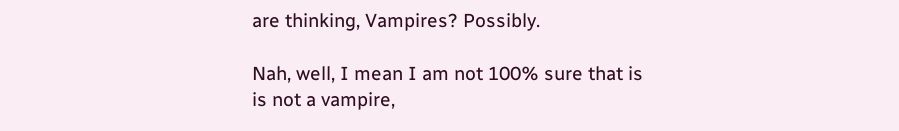are thinking, Vampires? Possibly.

Nah, well, I mean I am not 100% sure that is is not a vampire,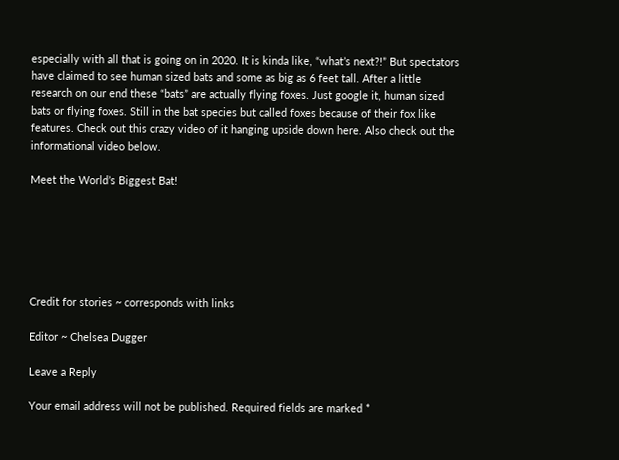especially with all that is going on in 2020. It is kinda like, “what’s next?!” But spectators have claimed to see human sized bats and some as big as 6 feet tall. After a little research on our end these “bats” are actually flying foxes. Just google it, human sized bats or flying foxes. Still in the bat species but called foxes because of their fox like features. Check out this crazy video of it hanging upside down here. Also check out the informational video below.

Meet the World’s Biggest Bat!






Credit for stories ~ corresponds with links

Editor ~ Chelsea Dugger

Leave a Reply

Your email address will not be published. Required fields are marked *